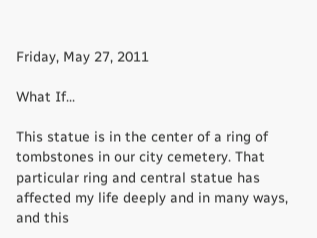Friday, May 27, 2011

What If...

This statue is in the center of a ring of tombstones in our city cemetery. That particular ring and central statue has affected my life deeply and in many ways, and this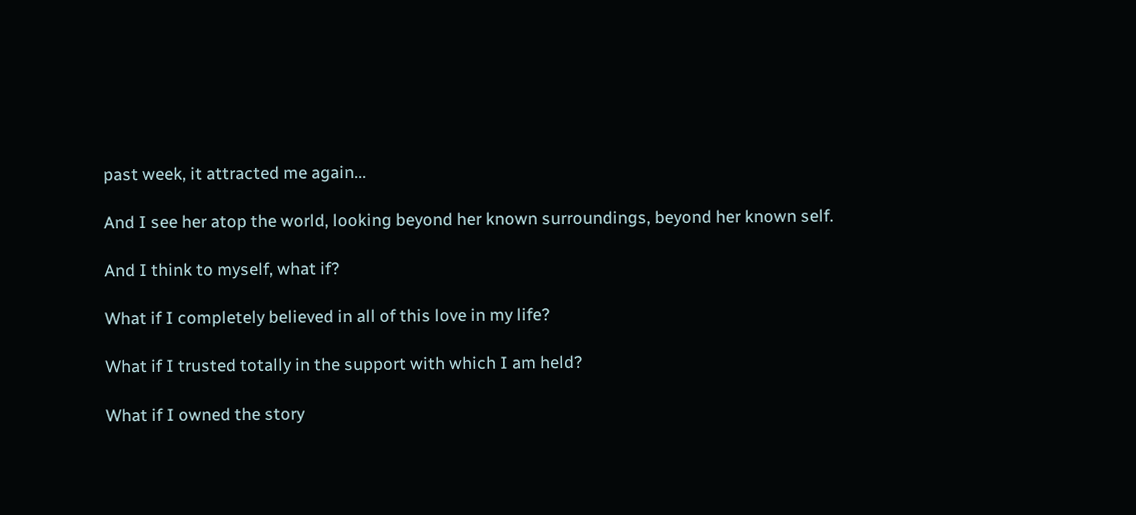past week, it attracted me again...

And I see her atop the world, looking beyond her known surroundings, beyond her known self.

And I think to myself, what if?

What if I completely believed in all of this love in my life?

What if I trusted totally in the support with which I am held?

What if I owned the story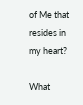of Me that resides in my heart?

What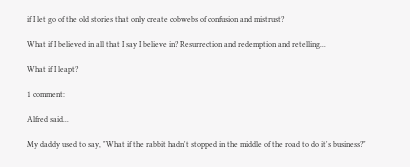if I let go of the old stories that only create cobwebs of confusion and mistrust?

What if I believed in all that I say I believe in? Resurrection and redemption and retelling...

What if I leapt?

1 comment:

Alfred said...

My daddy used to say, "What if the rabbit hadn't stopped in the middle of the road to do it's business?"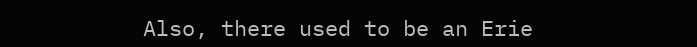Also, there used to be an Erie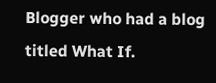Blogger who had a blog titled What If.